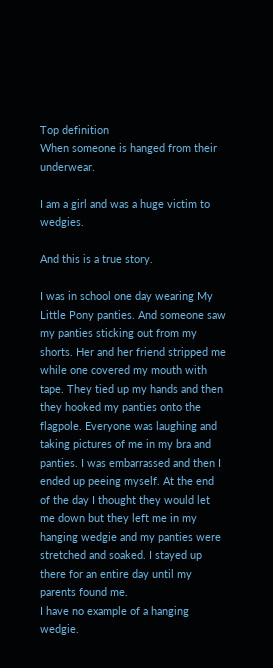Top definition
When someone is hanged from their underwear.

I am a girl and was a huge victim to wedgies.

And this is a true story.

I was in school one day wearing My Little Pony panties. And someone saw my panties sticking out from my shorts. Her and her friend stripped me while one covered my mouth with tape. They tied up my hands and then they hooked my panties onto the flagpole. Everyone was laughing and taking pictures of me in my bra and panties. I was embarrassed and then I ended up peeing myself. At the end of the day I thought they would let me down but they left me in my hanging wedgie and my panties were stretched and soaked. I stayed up there for an entire day until my parents found me.
I have no example of a hanging wedgie.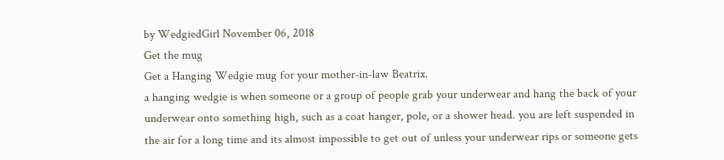by WedgiedGirl November 06, 2018
Get the mug
Get a Hanging Wedgie mug for your mother-in-law Beatrix.
a hanging wedgie is when someone or a group of people grab your underwear and hang the back of your underwear onto something high, such as a coat hanger, pole, or a shower head. you are left suspended in the air for a long time and its almost impossible to get out of unless your underwear rips or someone gets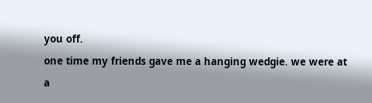you off.
one time my friends gave me a hanging wedgie. we were at a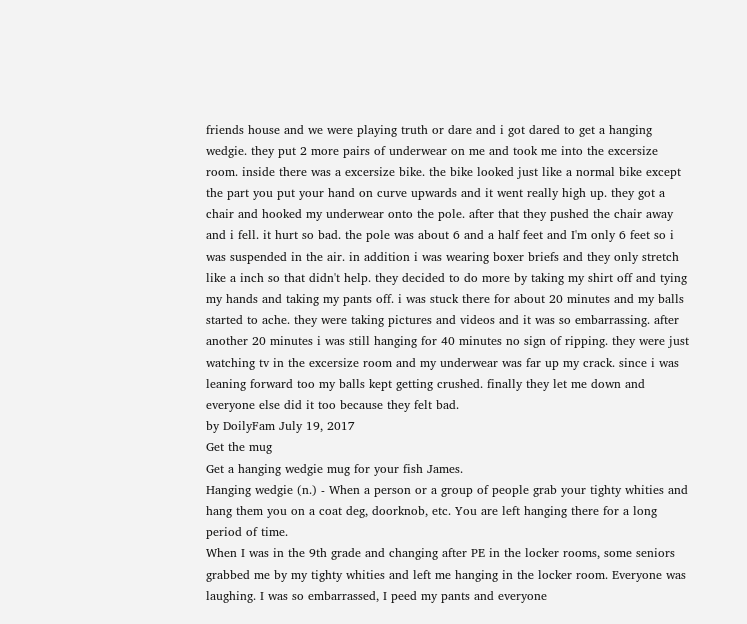friends house and we were playing truth or dare and i got dared to get a hanging wedgie. they put 2 more pairs of underwear on me and took me into the excersize room. inside there was a excersize bike. the bike looked just like a normal bike except the part you put your hand on curve upwards and it went really high up. they got a chair and hooked my underwear onto the pole. after that they pushed the chair away and i fell. it hurt so bad. the pole was about 6 and a half feet and I'm only 6 feet so i was suspended in the air. in addition i was wearing boxer briefs and they only stretch like a inch so that didn't help. they decided to do more by taking my shirt off and tying my hands and taking my pants off. i was stuck there for about 20 minutes and my balls started to ache. they were taking pictures and videos and it was so embarrassing. after another 20 minutes i was still hanging for 40 minutes no sign of ripping. they were just watching tv in the excersize room and my underwear was far up my crack. since i was leaning forward too my balls kept getting crushed. finally they let me down and everyone else did it too because they felt bad.
by DoilyFam July 19, 2017
Get the mug
Get a hanging wedgie mug for your fish James.
Hanging wedgie (n.) - When a person or a group of people grab your tighty whities and hang them you on a coat deg, doorknob, etc. You are left hanging there for a long period of time.
When I was in the 9th grade and changing after PE in the locker rooms, some seniors grabbed me by my tighty whities and left me hanging in the locker room. Everyone was laughing. I was so embarrassed, I peed my pants and everyone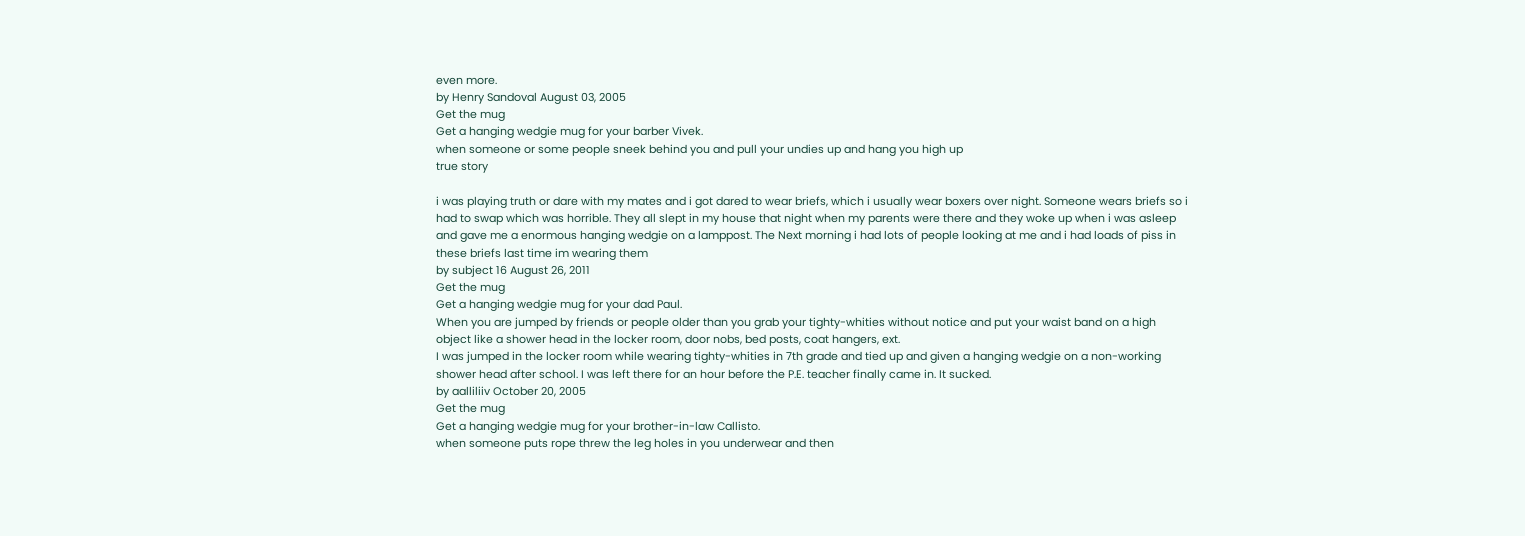even more.
by Henry Sandoval August 03, 2005
Get the mug
Get a hanging wedgie mug for your barber Vivek.
when someone or some people sneek behind you and pull your undies up and hang you high up
true story

i was playing truth or dare with my mates and i got dared to wear briefs, which i usually wear boxers over night. Someone wears briefs so i had to swap which was horrible. They all slept in my house that night when my parents were there and they woke up when i was asleep and gave me a enormous hanging wedgie on a lamppost. The Next morning i had lots of people looking at me and i had loads of piss in these briefs last time im wearing them
by subject 16 August 26, 2011
Get the mug
Get a hanging wedgie mug for your dad Paul.
When you are jumped by friends or people older than you grab your tighty-whities without notice and put your waist band on a high object like a shower head in the locker room, door nobs, bed posts, coat hangers, ext.
I was jumped in the locker room while wearing tighty-whities in 7th grade and tied up and given a hanging wedgie on a non-working shower head after school. I was left there for an hour before the P.E. teacher finally came in. It sucked.
by aalliliiv October 20, 2005
Get the mug
Get a hanging wedgie mug for your brother-in-law Callisto.
when someone puts rope threw the leg holes in you underwear and then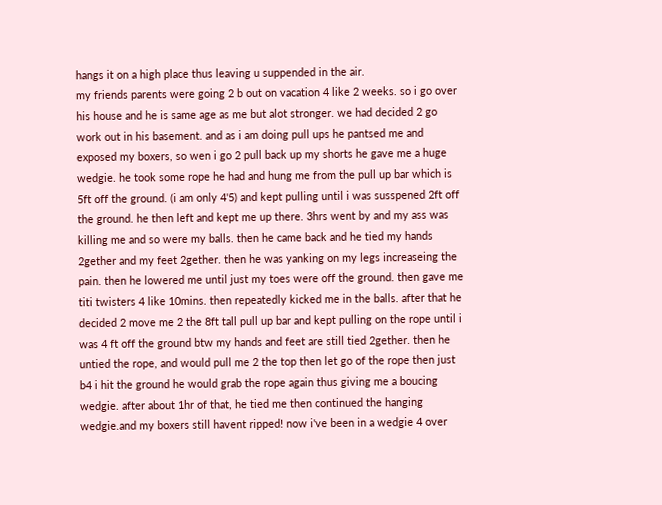hangs it on a high place thus leaving u suppended in the air.
my friends parents were going 2 b out on vacation 4 like 2 weeks. so i go over his house and he is same age as me but alot stronger. we had decided 2 go work out in his basement. and as i am doing pull ups he pantsed me and exposed my boxers, so wen i go 2 pull back up my shorts he gave me a huge wedgie. he took some rope he had and hung me from the pull up bar which is 5ft off the ground. (i am only 4'5) and kept pulling until i was susspened 2ft off the ground. he then left and kept me up there. 3hrs went by and my ass was killing me and so were my balls. then he came back and he tied my hands 2gether and my feet 2gether. then he was yanking on my legs increaseing the pain. then he lowered me until just my toes were off the ground. then gave me titi twisters 4 like 10mins. then repeatedly kicked me in the balls. after that he decided 2 move me 2 the 8ft tall pull up bar and kept pulling on the rope until i was 4 ft off the ground btw my hands and feet are still tied 2gether. then he untied the rope, and would pull me 2 the top then let go of the rope then just b4 i hit the ground he would grab the rope again thus giving me a boucing wedgie. after about 1hr of that, he tied me then continued the hanging wedgie.and my boxers still havent ripped! now i've been in a wedgie 4 over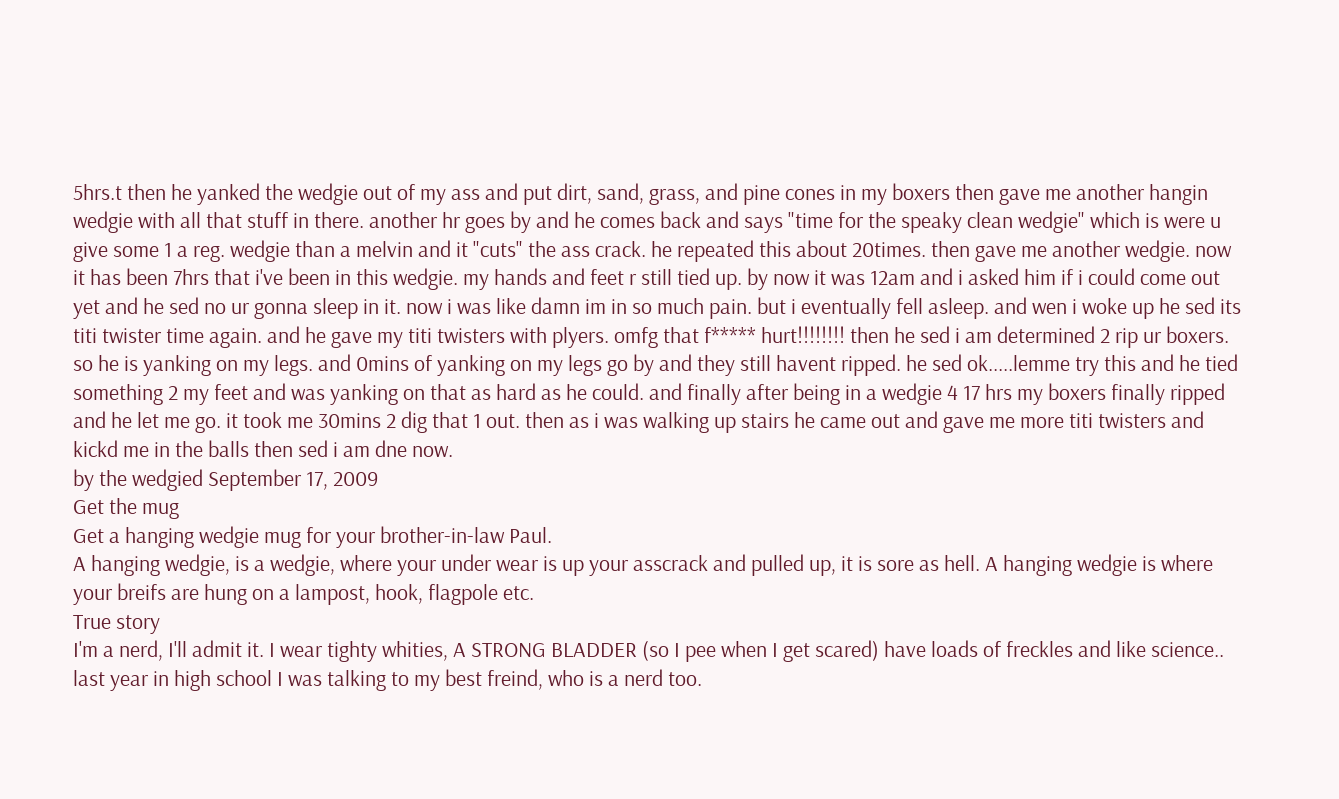5hrs.t then he yanked the wedgie out of my ass and put dirt, sand, grass, and pine cones in my boxers then gave me another hangin wedgie with all that stuff in there. another hr goes by and he comes back and says "time for the speaky clean wedgie" which is were u give some 1 a reg. wedgie than a melvin and it "cuts" the ass crack. he repeated this about 20times. then gave me another wedgie. now it has been 7hrs that i've been in this wedgie. my hands and feet r still tied up. by now it was 12am and i asked him if i could come out yet and he sed no ur gonna sleep in it. now i was like damn im in so much pain. but i eventually fell asleep. and wen i woke up he sed its titi twister time again. and he gave my titi twisters with plyers. omfg that f***** hurt!!!!!!!! then he sed i am determined 2 rip ur boxers. so he is yanking on my legs. and 0mins of yanking on my legs go by and they still havent ripped. he sed ok.....lemme try this and he tied something 2 my feet and was yanking on that as hard as he could. and finally after being in a wedgie 4 17 hrs my boxers finally ripped and he let me go. it took me 30mins 2 dig that 1 out. then as i was walking up stairs he came out and gave me more titi twisters and kickd me in the balls then sed i am dne now.
by the wedgied September 17, 2009
Get the mug
Get a hanging wedgie mug for your brother-in-law Paul.
A hanging wedgie, is a wedgie, where your under wear is up your asscrack and pulled up, it is sore as hell. A hanging wedgie is where your breifs are hung on a lampost, hook, flagpole etc.
True story
I'm a nerd, I'll admit it. I wear tighty whities, A STRONG BLADDER (so I pee when I get scared) have loads of freckles and like science.. last year in high school I was talking to my best freind, who is a nerd too.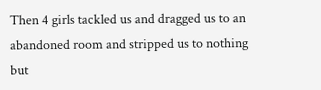Then 4 girls tackled us and dragged us to an abandoned room and stripped us to nothing but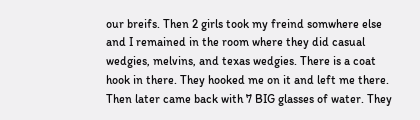our breifs. Then 2 girls took my freind somwhere else and I remained in the room where they did casual wedgies, melvins, and texas wedgies. There is a coat hook in there. They hooked me on it and left me there. Then later came back with 7 BIG glasses of water. They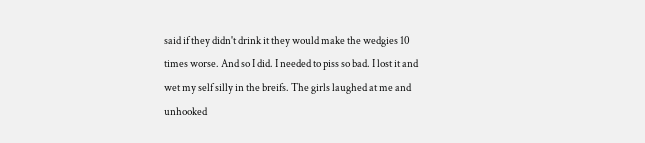said if they didn't drink it they would make the wedgies 10 times worse. And so I did. I needed to piss so bad. I lost it and wet my self silly in the breifs. The girls laughed at me and unhooked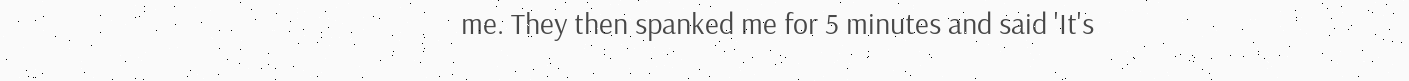me. They then spanked me for 5 minutes and said 'It's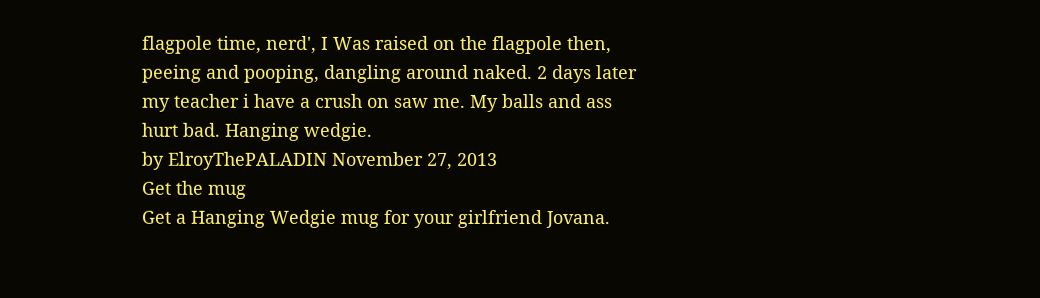flagpole time, nerd', I Was raised on the flagpole then, peeing and pooping, dangling around naked. 2 days later my teacher i have a crush on saw me. My balls and ass hurt bad. Hanging wedgie.
by ElroyThePALADIN November 27, 2013
Get the mug
Get a Hanging Wedgie mug for your girlfriend Jovana.